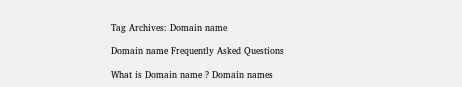Tag Archives: Domain name

Domain name Frequently Asked Questions

What is Domain name ? Domain names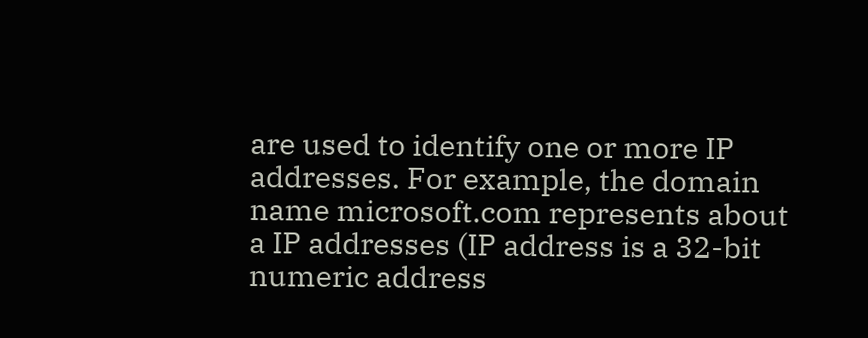are used to identify one or more IP addresses. For example, the domain name microsoft.com represents about a IP addresses (IP address is a 32-bit numeric address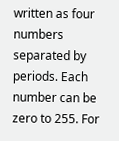written as four numbers separated by periods. Each number can be zero to 255. For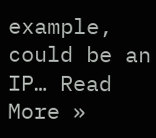example, could be an IP… Read More »